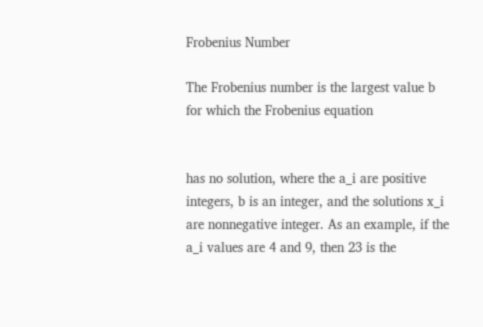Frobenius Number

The Frobenius number is the largest value b for which the Frobenius equation


has no solution, where the a_i are positive integers, b is an integer, and the solutions x_i are nonnegative integer. As an example, if the a_i values are 4 and 9, then 23 is the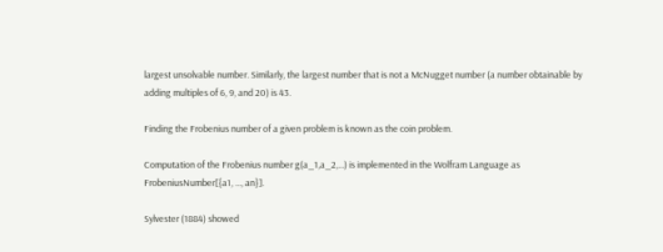largest unsolvable number. Similarly, the largest number that is not a McNugget number (a number obtainable by adding multiples of 6, 9, and 20) is 43.

Finding the Frobenius number of a given problem is known as the coin problem.

Computation of the Frobenius number g(a_1,a_2,...) is implemented in the Wolfram Language as FrobeniusNumber[{a1, ..., an}].

Sylvester (1884) showed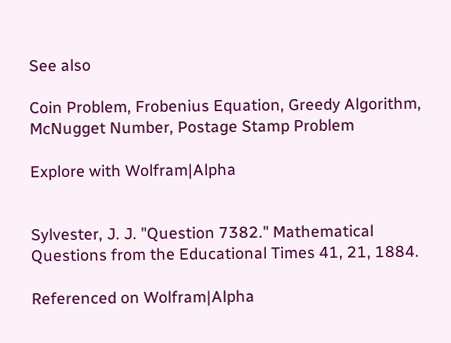See also

Coin Problem, Frobenius Equation, Greedy Algorithm, McNugget Number, Postage Stamp Problem

Explore with Wolfram|Alpha


Sylvester, J. J. "Question 7382." Mathematical Questions from the Educational Times 41, 21, 1884.

Referenced on Wolfram|Alpha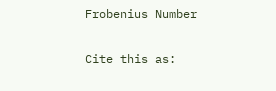Frobenius Number

Cite this as: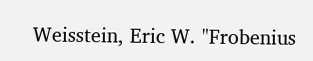Weisstein, Eric W. "Frobenius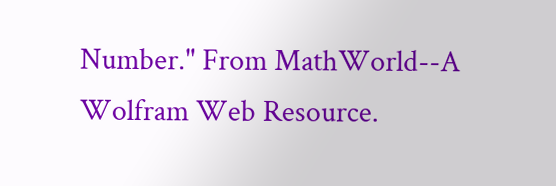Number." From MathWorld--A Wolfram Web Resource.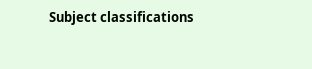Subject classifications